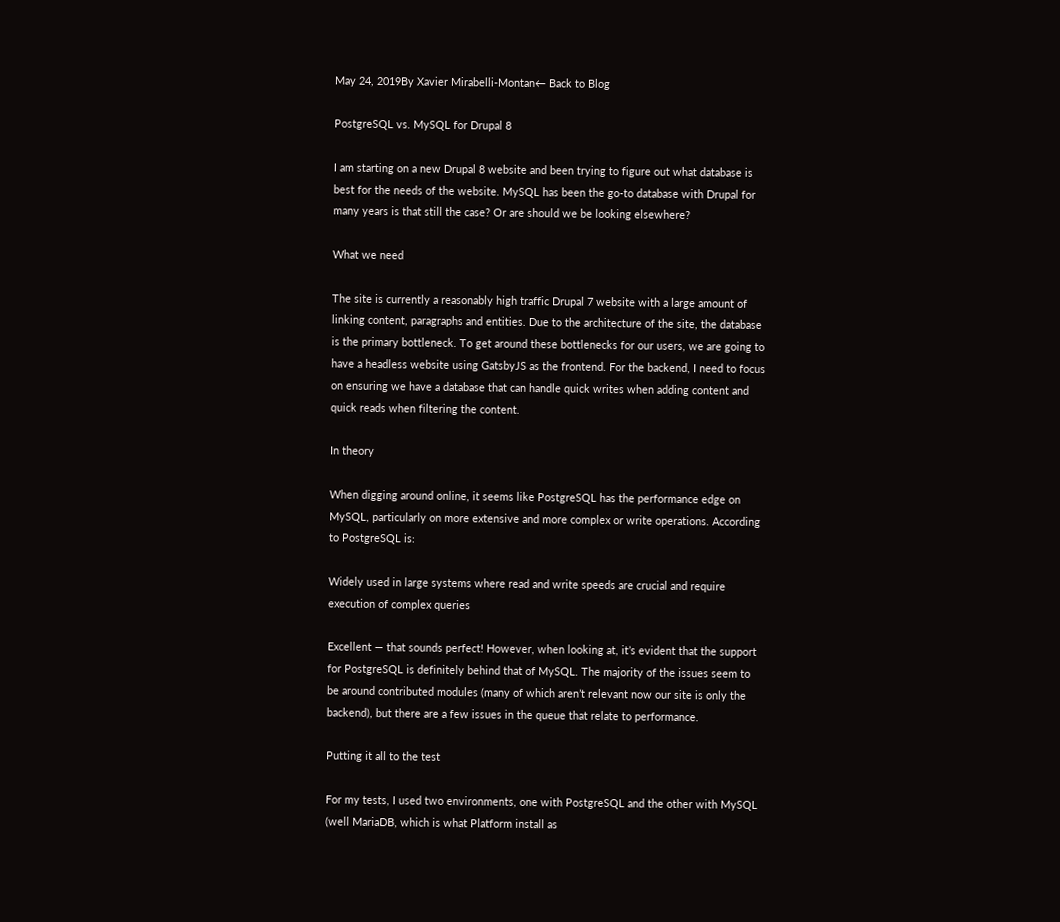May 24, 2019By Xavier Mirabelli-Montan← Back to Blog

PostgreSQL vs. MySQL for Drupal 8

I am starting on a new Drupal 8 website and been trying to figure out what database is best for the needs of the website. MySQL has been the go-to database with Drupal for many years is that still the case? Or are should we be looking elsewhere?

What we need

The site is currently a reasonably high traffic Drupal 7 website with a large amount of linking content, paragraphs and entities. Due to the architecture of the site, the database is the primary bottleneck. To get around these bottlenecks for our users, we are going to have a headless website using GatsbyJS as the frontend. For the backend, I need to focus on ensuring we have a database that can handle quick writes when adding content and quick reads when filtering the content.

In theory

When digging around online, it seems like PostgreSQL has the performance edge on MySQL, particularly on more extensive and more complex or write operations. According to PostgreSQL is:

Widely used in large systems where read and write speeds are crucial and require execution of complex queries

Excellent — that sounds perfect! However, when looking at, it’s evident that the support for PostgreSQL is definitely behind that of MySQL. The majority of the issues seem to be around contributed modules (many of which aren’t relevant now our site is only the backend), but there are a few issues in the queue that relate to performance.

Putting it all to the test

For my tests, I used two environments, one with PostgreSQL and the other with MySQL (well MariaDB, which is what Platform install as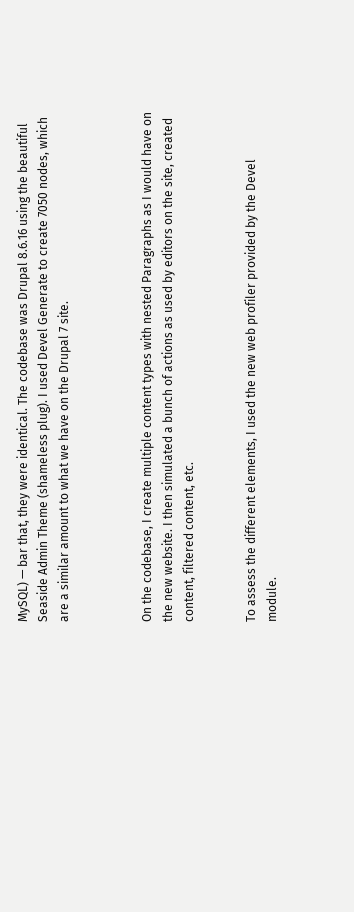MySQL) — bar that, they were identical. The codebase was Drupal 8.6.16 using the beautiful Seaside Admin Theme (shameless plug). I used Devel Generate to create 7050 nodes, which are a similar amount to what we have on the Drupal 7 site.



On the codebase, I create multiple content types with nested Paragraphs as I would have on the new website. I then simulated a bunch of actions as used by editors on the site, created content, filtered content, etc.


To assess the different elements, I used the new web profiler provided by the Devel module.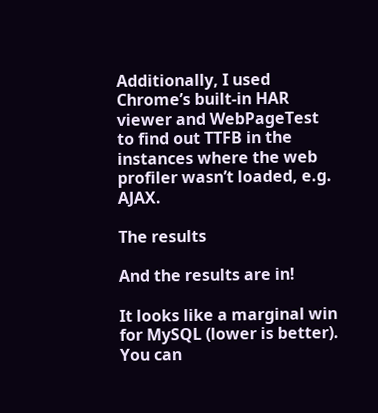Additionally, I used Chrome’s built-in HAR viewer and WebPageTest to find out TTFB in the instances where the web profiler wasn’t loaded, e.g. AJAX.

The results

And the results are in!

It looks like a marginal win for MySQL (lower is better). You can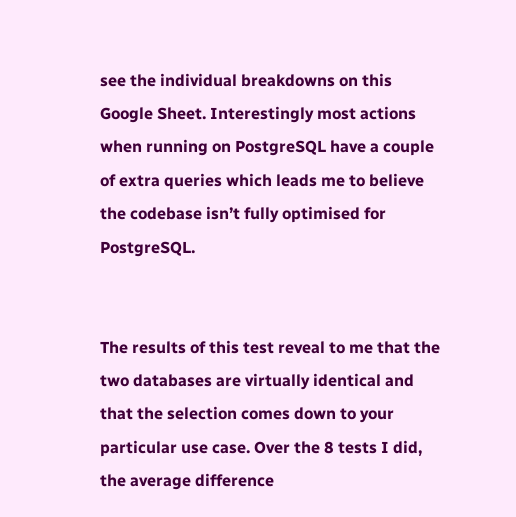see the individual breakdowns on this Google Sheet. Interestingly most actions when running on PostgreSQL have a couple of extra queries which leads me to believe the codebase isn’t fully optimised for PostgreSQL.


The results of this test reveal to me that the two databases are virtually identical and that the selection comes down to your particular use case. Over the 8 tests I did, the average difference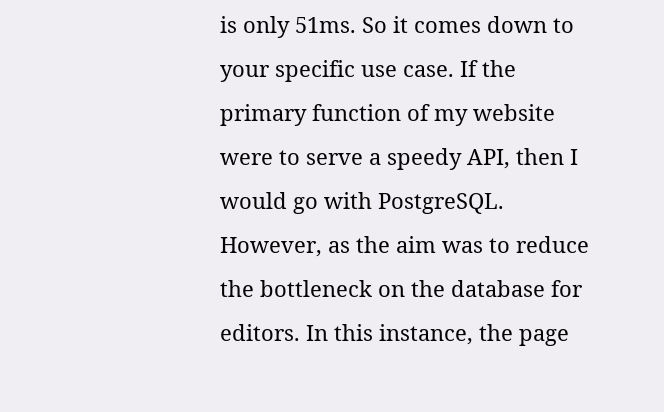is only 51ms. So it comes down to your specific use case. If the primary function of my website were to serve a speedy API, then I would go with PostgreSQL. However, as the aim was to reduce the bottleneck on the database for editors. In this instance, the page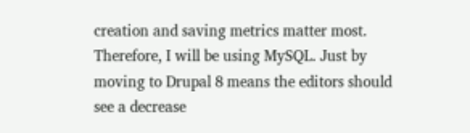creation and saving metrics matter most. Therefore, I will be using MySQL. Just by moving to Drupal 8 means the editors should see a decrease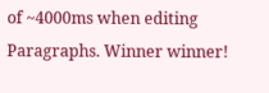of ~4000ms when editing Paragraphs. Winner winner!